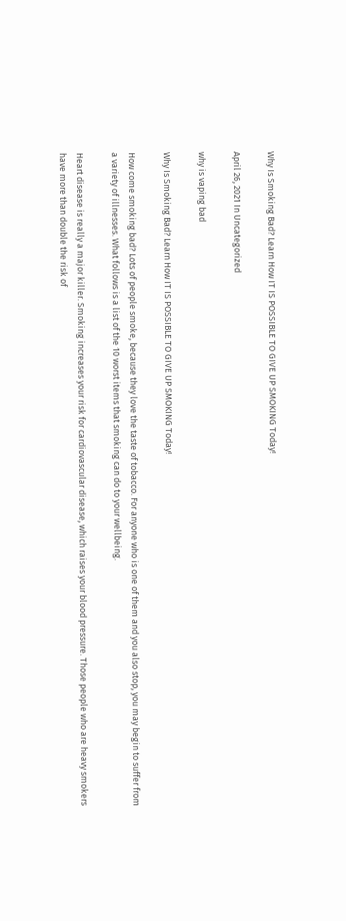Why Is Smoking Bad? Learn How IT IS POSSIBLE TO GIVE UP SMOKING Today!

April 26, 2021 In Uncategorized

why is vaping bad

Why Is Smoking Bad? Learn How IT IS POSSIBLE TO GIVE UP SMOKING Today!

How come smoking bad? Lots of people smoke, because they love the taste of tobacco. For anyone who is one of them and you also stop, you may begin to suffer from a variety of illnesses. What follows is a list of the 10 worst items that smoking can do to your wellbeing.

Heart disease is really a major killer. Smoking increases your risk for cardiovascular disease, which raises your blood pressure. Those people who are heavy smokers have more than double the risk of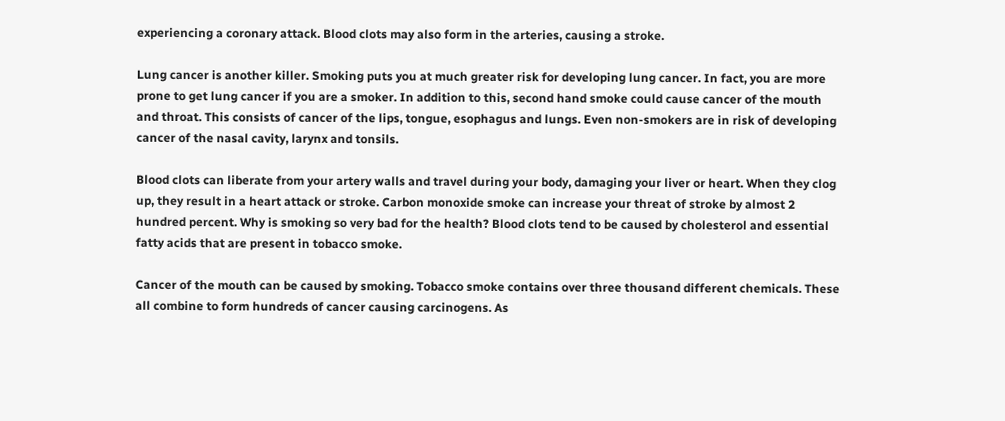experiencing a coronary attack. Blood clots may also form in the arteries, causing a stroke.

Lung cancer is another killer. Smoking puts you at much greater risk for developing lung cancer. In fact, you are more prone to get lung cancer if you are a smoker. In addition to this, second hand smoke could cause cancer of the mouth and throat. This consists of cancer of the lips, tongue, esophagus and lungs. Even non-smokers are in risk of developing cancer of the nasal cavity, larynx and tonsils.

Blood clots can liberate from your artery walls and travel during your body, damaging your liver or heart. When they clog up, they result in a heart attack or stroke. Carbon monoxide smoke can increase your threat of stroke by almost 2 hundred percent. Why is smoking so very bad for the health? Blood clots tend to be caused by cholesterol and essential fatty acids that are present in tobacco smoke.

Cancer of the mouth can be caused by smoking. Tobacco smoke contains over three thousand different chemicals. These all combine to form hundreds of cancer causing carcinogens. As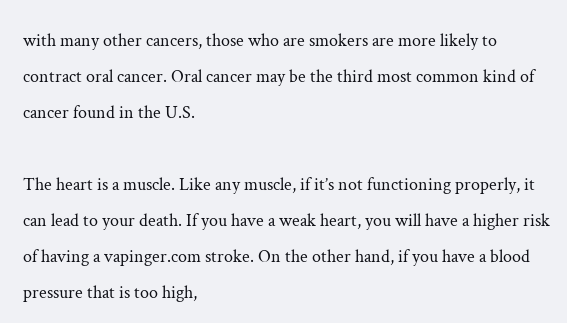with many other cancers, those who are smokers are more likely to contract oral cancer. Oral cancer may be the third most common kind of cancer found in the U.S.

The heart is a muscle. Like any muscle, if it’s not functioning properly, it can lead to your death. If you have a weak heart, you will have a higher risk of having a vapinger.com stroke. On the other hand, if you have a blood pressure that is too high,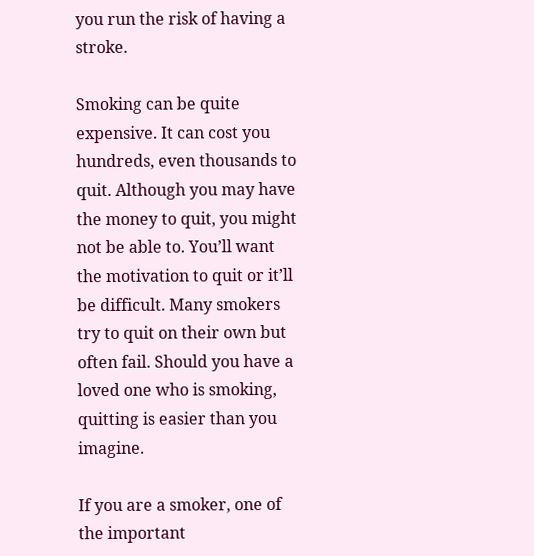you run the risk of having a stroke.

Smoking can be quite expensive. It can cost you hundreds, even thousands to quit. Although you may have the money to quit, you might not be able to. You’ll want the motivation to quit or it’ll be difficult. Many smokers try to quit on their own but often fail. Should you have a loved one who is smoking, quitting is easier than you imagine.

If you are a smoker, one of the important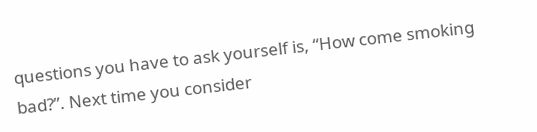questions you have to ask yourself is, “How come smoking bad?”. Next time you consider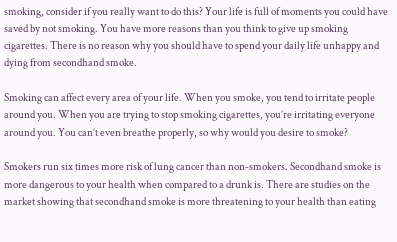smoking, consider if you really want to do this? Your life is full of moments you could have saved by not smoking. You have more reasons than you think to give up smoking cigarettes. There is no reason why you should have to spend your daily life unhappy and dying from secondhand smoke.

Smoking can affect every area of your life. When you smoke, you tend to irritate people around you. When you are trying to stop smoking cigarettes, you’re irritating everyone around you. You can’t even breathe properly, so why would you desire to smoke?

Smokers run six times more risk of lung cancer than non-smokers. Secondhand smoke is more dangerous to your health when compared to a drunk is. There are studies on the market showing that secondhand smoke is more threatening to your health than eating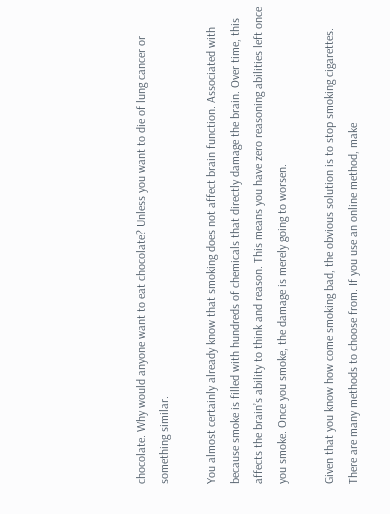chocolate. Why would anyone want to eat chocolate? Unless you want to die of lung cancer or something similar.

You almost certainly already know that smoking does not affect brain function. Associated with because smoke is filled with hundreds of chemicals that directly damage the brain. Over time, this affects the brain’s ability to think and reason. This means you have zero reasoning abilities left once you smoke. Once you smoke, the damage is merely going to worsen.

Given that you know how come smoking bad, the obvious solution is to stop smoking cigarettes. There are many methods to choose from. If you use an online method, make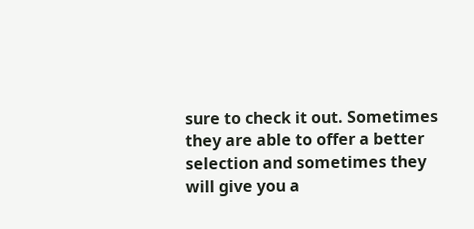sure to check it out. Sometimes they are able to offer a better selection and sometimes they will give you a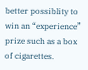better possiblity to win an “experience” prize such as a box of cigarettes.